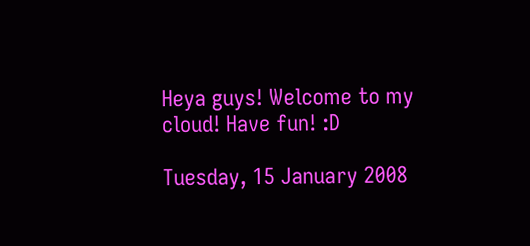Heya guys! Welcome to my cloud! Have fun! :D

Tuesday, 15 January 2008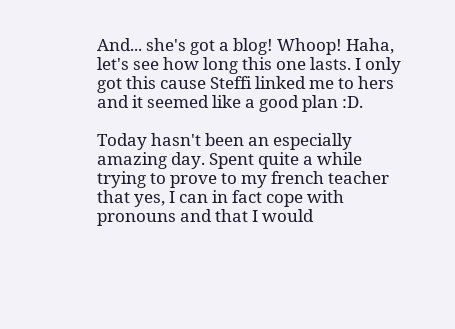And... she's got a blog! Whoop! Haha, let's see how long this one lasts. I only got this cause Steffi linked me to hers and it seemed like a good plan :D.

Today hasn't been an especially amazing day. Spent quite a while trying to prove to my french teacher that yes, I can in fact cope with pronouns and that I would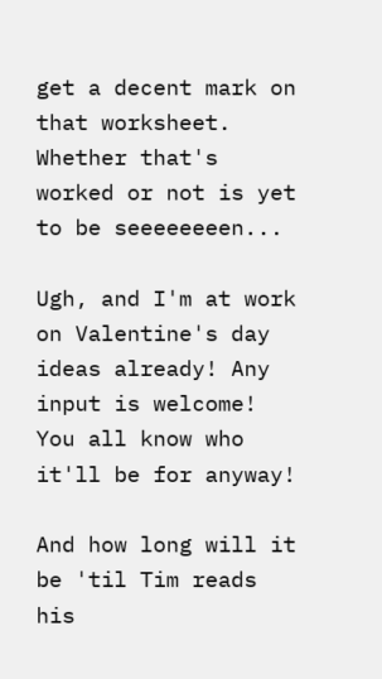get a decent mark on that worksheet. Whether that's worked or not is yet to be seeeeeeeen...

Ugh, and I'm at work on Valentine's day ideas already! Any input is welcome! You all know who it'll be for anyway!

And how long will it be 'til Tim reads his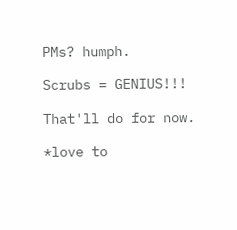PMs? humph.

Scrubs = GENIUS!!!

That'll do for now.

*love to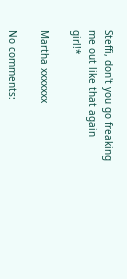Steffi, don't you go freaking me out like that again girl!*

Martha xxxxxxx

No comments: